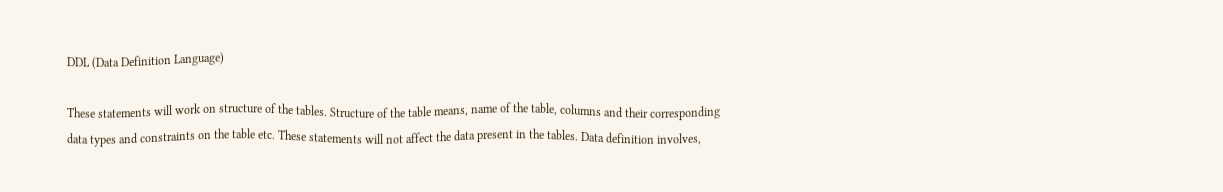DDL (Data Definition Language)

These statements will work on structure of the tables. Structure of the table means, name of the table, columns and their corresponding data types and constraints on the table etc. These statements will not affect the data present in the tables. Data definition involves,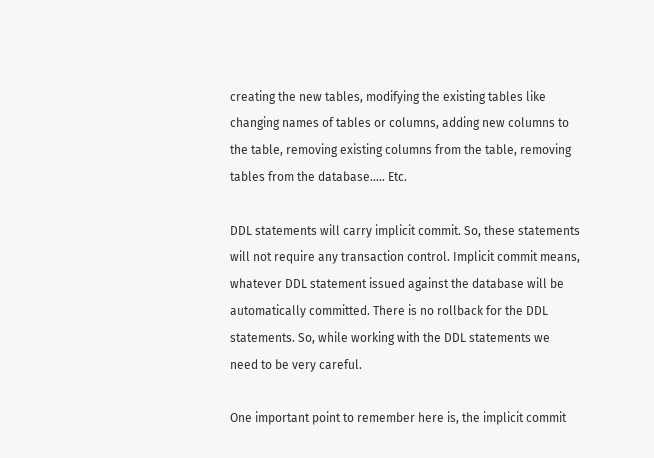creating the new tables, modifying the existing tables like changing names of tables or columns, adding new columns to the table, removing existing columns from the table, removing tables from the database..... Etc.

DDL statements will carry implicit commit. So, these statements will not require any transaction control. Implicit commit means, whatever DDL statement issued against the database will be automatically committed. There is no rollback for the DDL statements. So, while working with the DDL statements we need to be very careful.

One important point to remember here is, the implicit commit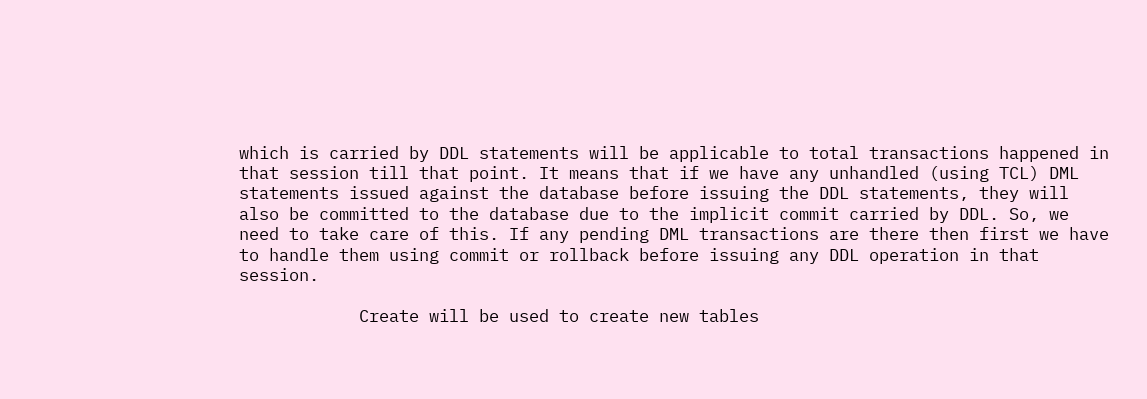which is carried by DDL statements will be applicable to total transactions happened in that session till that point. It means that if we have any unhandled (using TCL) DML statements issued against the database before issuing the DDL statements, they will also be committed to the database due to the implicit commit carried by DDL. So, we need to take care of this. If any pending DML transactions are there then first we have to handle them using commit or rollback before issuing any DDL operation in that session.

            Create will be used to create new tables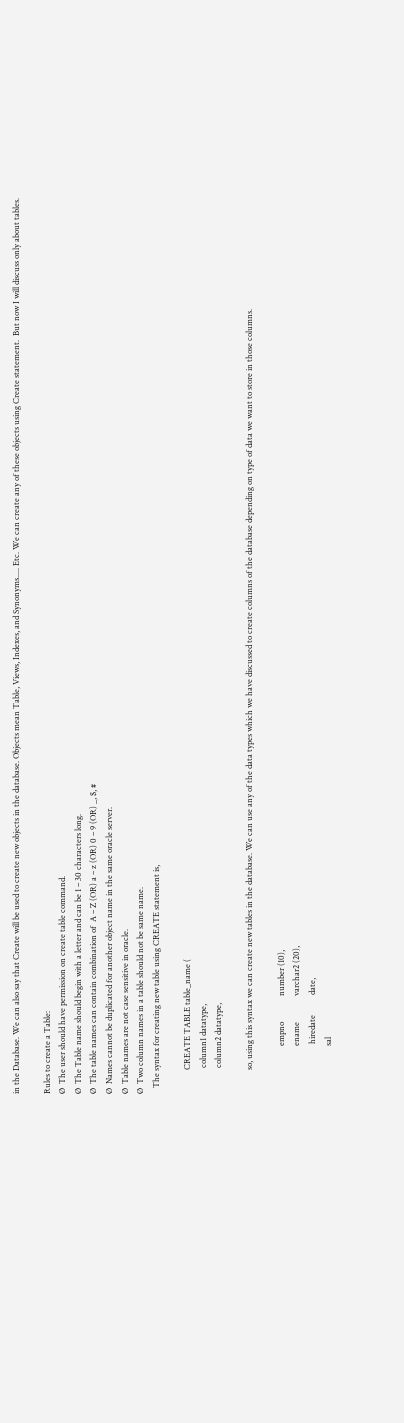in the Database. We can also say that Create will be used to create new objects in the database. Objects mean Table, Views, Indexes, and Synonyms..... Etc. We can create any of these objects using Create statement.  But now I will discuss only about tables.

Rules to create a Table:
Ø  The user should have permission on create table command.
Ø  The Table name should begin with a letter and can be 1 – 30 characters long.
Ø  The table names can contain combination of  A – Z (OR) a – z (OR) 0 – 9 (OR) _, $, #
Ø  Names cannot be duplicated for another object name in the same oracle server.
Ø  Table names are not case sensitive in oracle.
Ø  Two column names in a table should not be same name.
   The syntax for creating new table using CREATE statement is,

            CREATE TABLE table_name (
             column1 datatype,
             column2 datatype,

            so, using this syntax we can create new tables in the database. We can use any of the data types which we have discussed to create columns of the database depending on type of data we want to store in those columns.

                        empno             number (10),
                        ename             varchar2 (20),
                         hiredate          date,
                        sal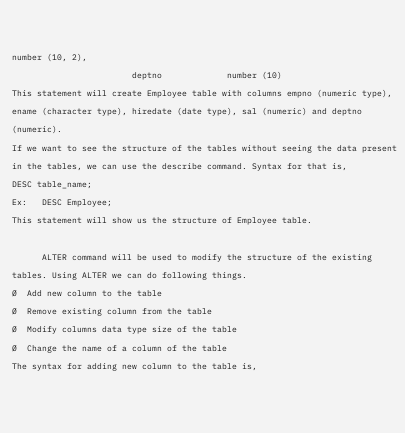number (10, 2),
                        deptno             number (10)
This statement will create Employee table with columns empno (numeric type), ename (character type), hiredate (date type), sal (numeric) and deptno (numeric).
If we want to see the structure of the tables without seeing the data present in the tables, we can use the describe command. Syntax for that is,
DESC table_name;
Ex:   DESC Employee;
This statement will show us the structure of Employee table.

      ALTER command will be used to modify the structure of the existing tables. Using ALTER we can do following things.
Ø  Add new column to the table
Ø  Remove existing column from the table
Ø  Modify columns data type size of the table
Ø  Change the name of a column of the table
The syntax for adding new column to the table is,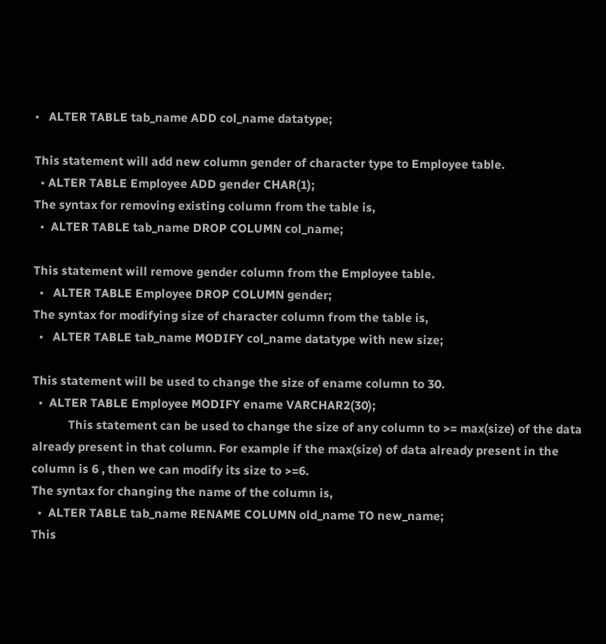•   ALTER TABLE tab_name ADD col_name datatype;

This statement will add new column gender of character type to Employee table.
  • ALTER TABLE Employee ADD gender CHAR(1);
The syntax for removing existing column from the table is,
  •  ALTER TABLE tab_name DROP COLUMN col_name;

This statement will remove gender column from the Employee table.
  •   ALTER TABLE Employee DROP COLUMN gender;
The syntax for modifying size of character column from the table is,
  •   ALTER TABLE tab_name MODIFY col_name datatype with new size;

This statement will be used to change the size of ename column to 30.
  •  ALTER TABLE Employee MODIFY ename VARCHAR2(30);
            This statement can be used to change the size of any column to >= max(size) of the data already present in that column. For example if the max(size) of data already present in the column is 6 , then we can modify its size to >=6.
The syntax for changing the name of the column is,
  •  ALTER TABLE tab_name RENAME COLUMN old_name TO new_name;
This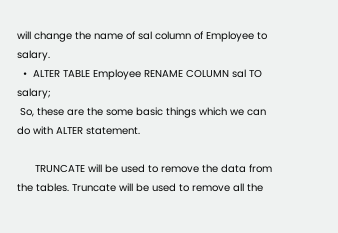will change the name of sal column of Employee to salary.
  •  ALTER TABLE Employee RENAME COLUMN sal TO salary;
 So, these are the some basic things which we can do with ALTER statement.

      TRUNCATE will be used to remove the data from the tables. Truncate will be used to remove all the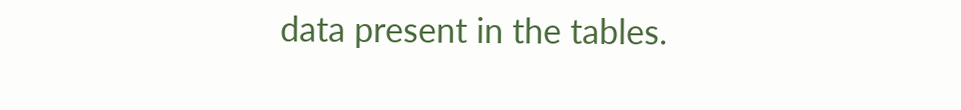data present in the tables.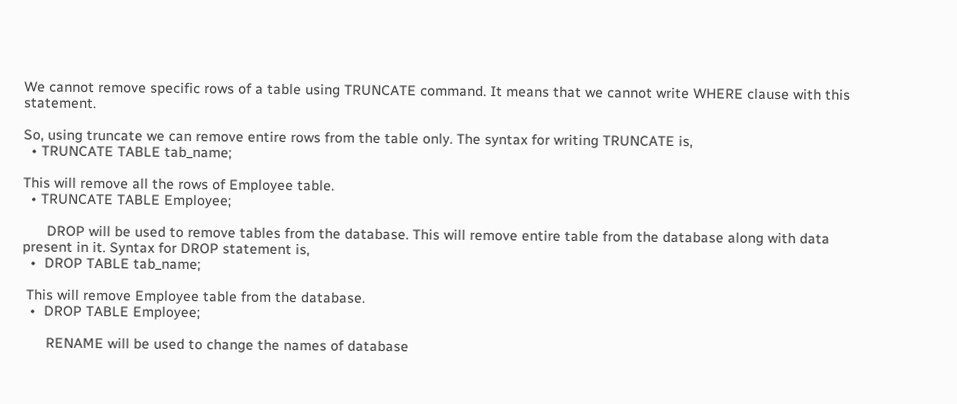We cannot remove specific rows of a table using TRUNCATE command. It means that we cannot write WHERE clause with this statement.

So, using truncate we can remove entire rows from the table only. The syntax for writing TRUNCATE is,
  • TRUNCATE TABLE tab_name;

This will remove all the rows of Employee table.
  • TRUNCATE TABLE Employee;

      DROP will be used to remove tables from the database. This will remove entire table from the database along with data present in it. Syntax for DROP statement is,
  •  DROP TABLE tab_name;

 This will remove Employee table from the database.
  •  DROP TABLE Employee;

      RENAME will be used to change the names of database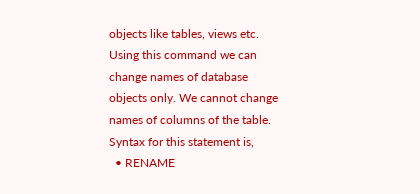objects like tables, views etc. Using this command we can change names of database objects only. We cannot change names of columns of the table.
Syntax for this statement is,
  • RENAME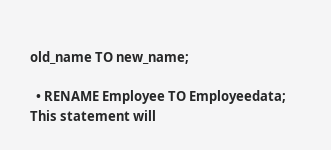old_name TO new_name;

  • RENAME Employee TO Employeedata;
This statement will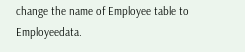change the name of Employee table to Employeedata.